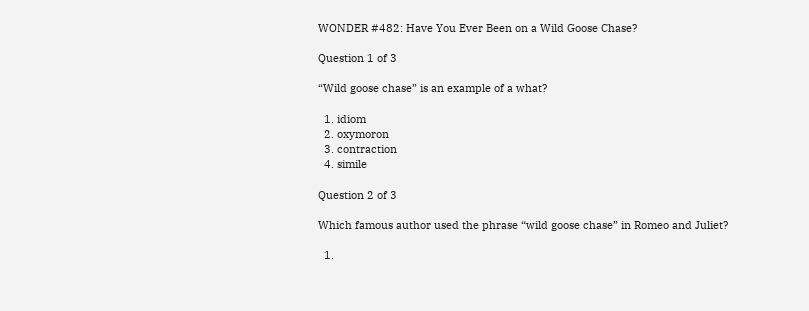WONDER #482: Have You Ever Been on a Wild Goose Chase?

Question 1 of 3

“Wild goose chase” is an example of a what?

  1. idiom
  2. oxymoron
  3. contraction
  4. simile

Question 2 of 3

Which famous author used the phrase “wild goose chase” in Romeo and Juliet?

  1.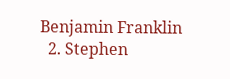Benjamin Franklin
  2. Stephen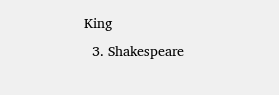King
  3. Shakespeare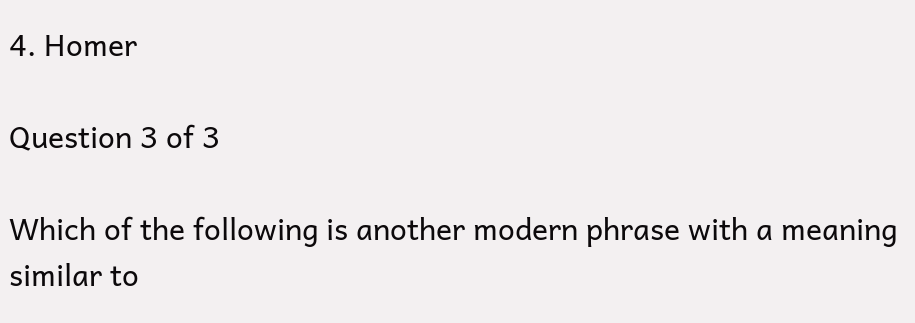4. Homer

Question 3 of 3

Which of the following is another modern phrase with a meaning similar to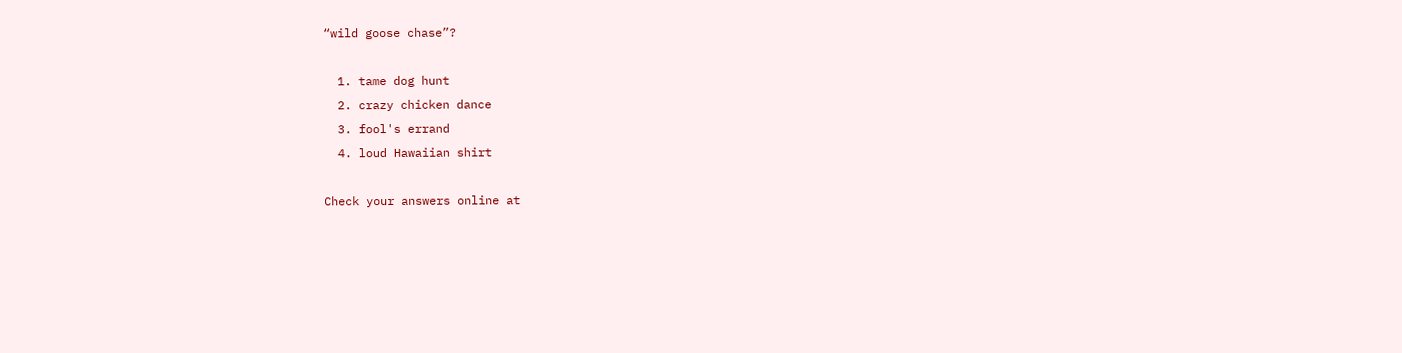“wild goose chase”?

  1. tame dog hunt
  2. crazy chicken dance
  3. fool's errand
  4. loud Hawaiian shirt

Check your answers online at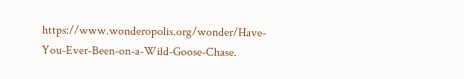https://www.wonderopolis.org/wonder/Have-You-Ever-Been-on-a-Wild-Goose-Chase.